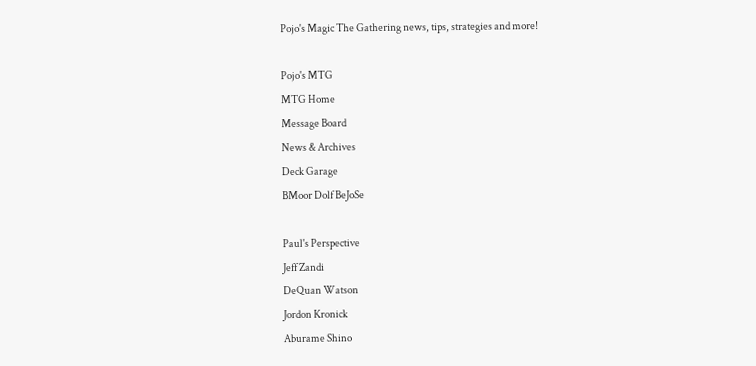Pojo's Magic The Gathering news, tips, strategies and more!

Pojo's MTG
MTG Home
Message Board
News & Archives
Deck Garage
BMoor Dolf BeJoSe

Paul's Perspective
Jeff Zandi
DeQuan Watson
Jordon Kronick
Aburame Shino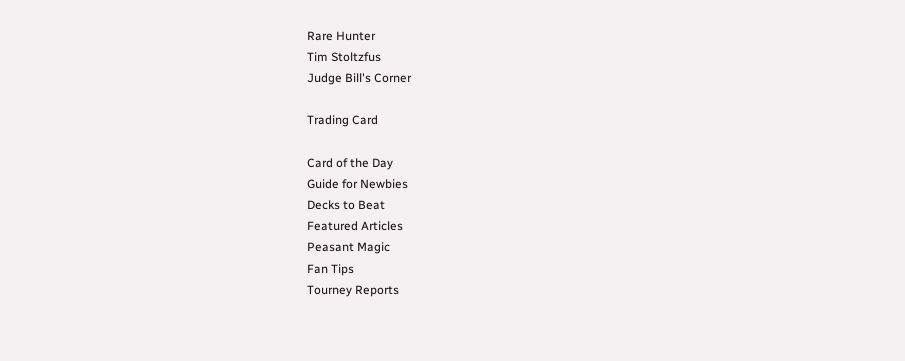Rare Hunter
Tim Stoltzfus
Judge Bill's Corner

Trading Card

Card of the Day
Guide for Newbies
Decks to Beat
Featured Articles
Peasant Magic
Fan Tips
Tourney Reports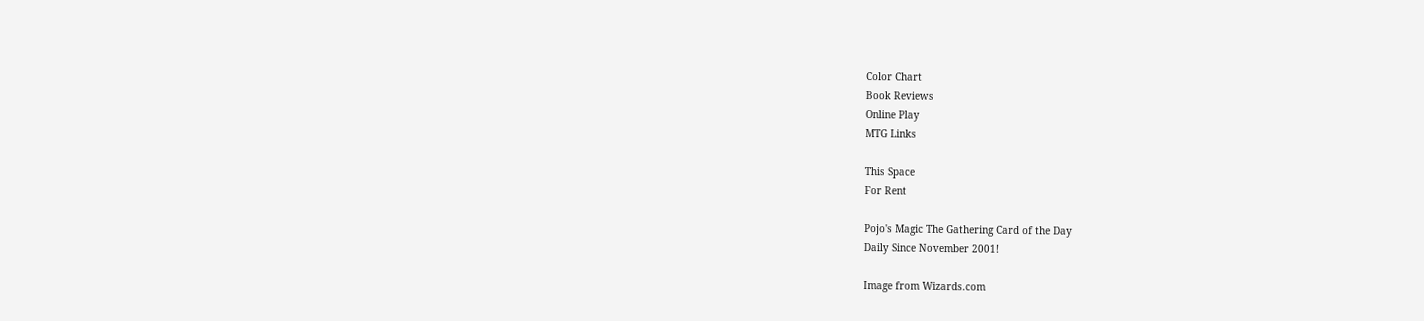Color Chart
Book Reviews
Online Play
MTG Links

This Space
For Rent

Pojo's Magic The Gathering Card of the Day
Daily Since November 2001!

Image from Wizards.com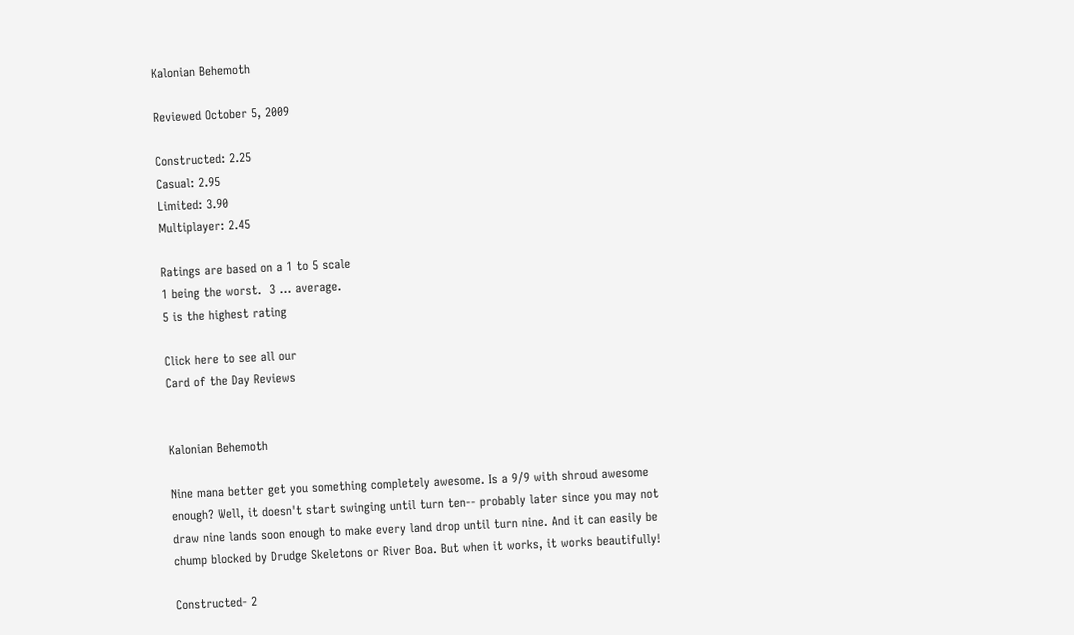Kalonian Behemoth

Reviewed October 5, 2009

Constructed: 2.25
Casual: 2.95
Limited: 3.90
Multiplayer: 2.45

Ratings are based on a 1 to 5 scale
1 being the worst.  3 ... average.
5 is the highest rating

Click here to see all our
Card of the Day Reviews


Kalonian Behemoth

Nine mana better get you something completely awesome. Is a 9/9 with shroud awesome enough? Well, it doesn't start swinging until turn ten-- probably later since you may not draw nine lands soon enough to make every land drop until turn nine. And it can easily be chump blocked by Drudge Skeletons or River Boa. But when it works, it works beautifully!

Constructed- 2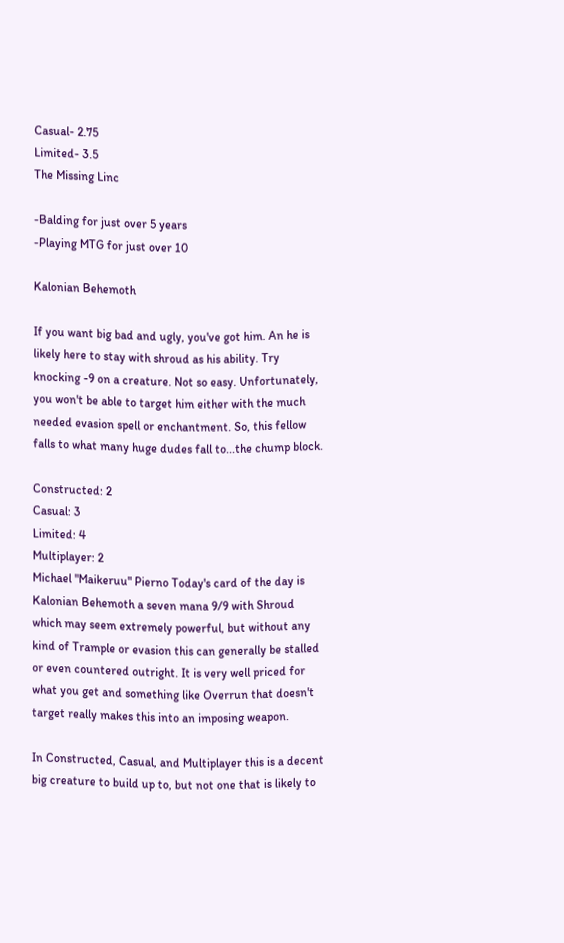Casual- 2.75
Limited- 3.5
The Missing Linc

-Balding for just over 5 years
-Playing MTG for just over 10

Kalonian Behemoth

If you want big bad and ugly, you've got him. An he is likely here to stay with shroud as his ability. Try knocking -9 on a creature. Not so easy. Unfortunately, you won't be able to target him either with the much needed evasion spell or enchantment. So, this fellow falls to what many huge dudes fall to...the chump block.

Constructed: 2
Casual: 3
Limited: 4
Multiplayer: 2
Michael "Maikeruu" Pierno Today's card of the day is Kalonian Behemoth a seven mana 9/9 with Shroud which may seem extremely powerful, but without any kind of Trample or evasion this can generally be stalled or even countered outright. It is very well priced for what you get and something like Overrun that doesn't target really makes this into an imposing weapon.

In Constructed, Casual, and Multiplayer this is a decent big creature to build up to, but not one that is likely to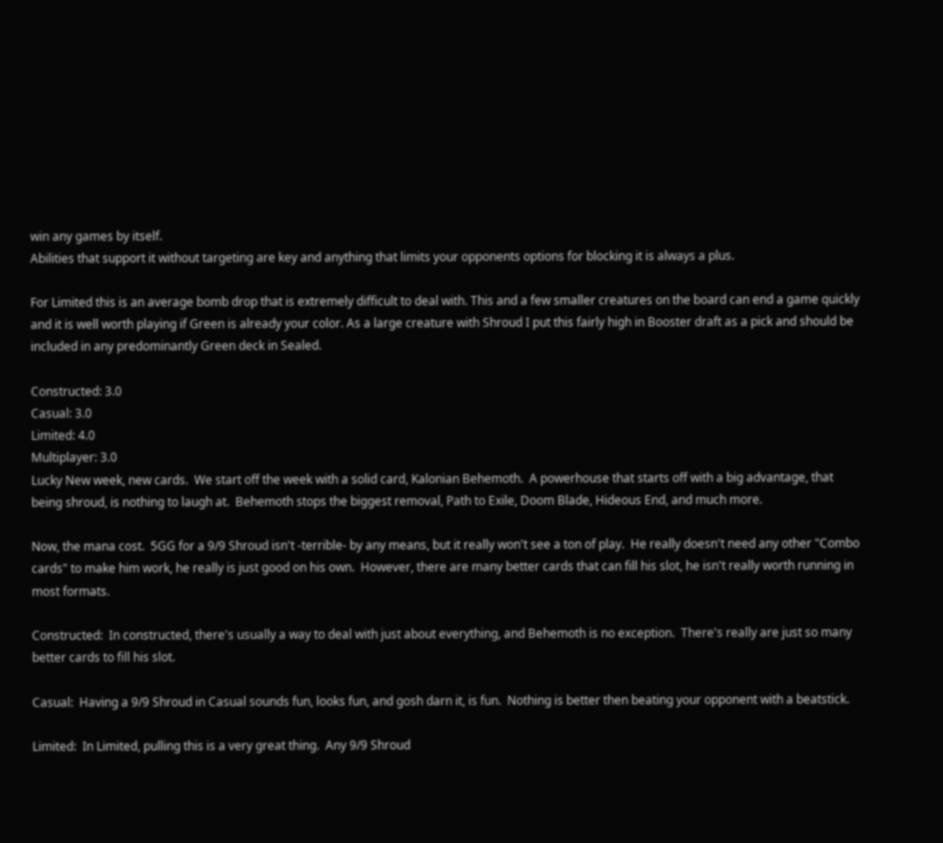win any games by itself.
Abilities that support it without targeting are key and anything that limits your opponents options for blocking it is always a plus.

For Limited this is an average bomb drop that is extremely difficult to deal with. This and a few smaller creatures on the board can end a game quickly and it is well worth playing if Green is already your color. As a large creature with Shroud I put this fairly high in Booster draft as a pick and should be included in any predominantly Green deck in Sealed.

Constructed: 3.0
Casual: 3.0
Limited: 4.0
Multiplayer: 3.0
Lucky New week, new cards.  We start off the week with a solid card, Kalonian Behemoth.  A powerhouse that starts off with a big advantage, that being shroud, is nothing to laugh at.  Behemoth stops the biggest removal, Path to Exile, Doom Blade, Hideous End, and much more.

Now, the mana cost.  5GG for a 9/9 Shroud isn't -terrible- by any means, but it really won't see a ton of play.  He really doesn't need any other "Combo cards" to make him work, he really is just good on his own.  However, there are many better cards that can fill his slot, he isn't really worth running in most formats.

Constructed:  In constructed, there's usually a way to deal with just about everything, and Behemoth is no exception.  There's really are just so many better cards to fill his slot.

Casual:  Having a 9/9 Shroud in Casual sounds fun, looks fun, and gosh darn it, is fun.  Nothing is better then beating your opponent with a beatstick.

Limited:  In Limited, pulling this is a very great thing.  Any 9/9 Shroud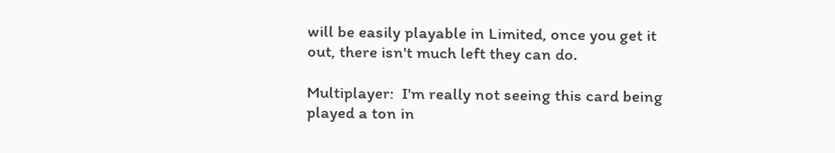will be easily playable in Limited, once you get it out, there isn't much left they can do.

Multiplayer:  I'm really not seeing this card being played a ton in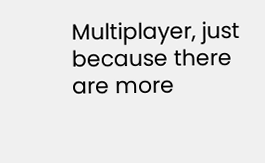Multiplayer, just because there are more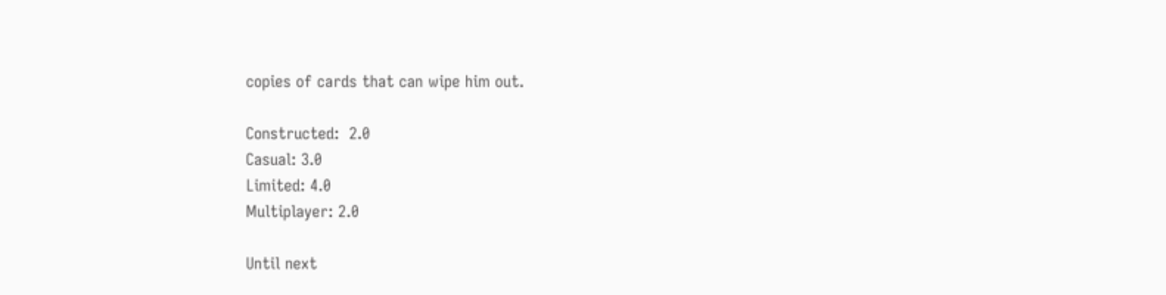copies of cards that can wipe him out.

Constructed:  2.0
Casual: 3.0
Limited: 4.0
Multiplayer: 2.0

Until next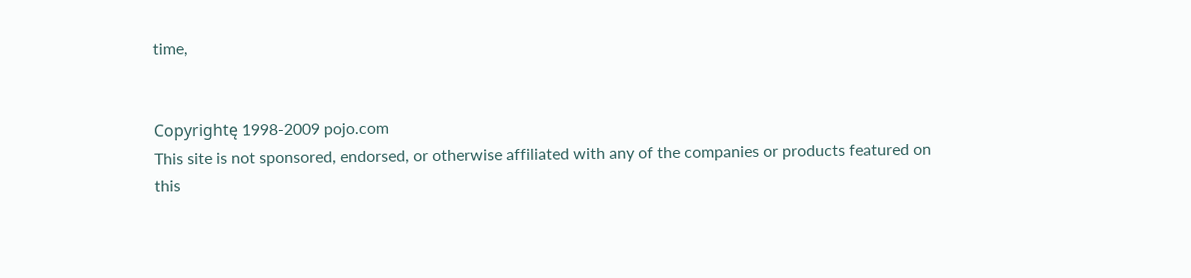time,


Copyrightę 1998-2009 pojo.com
This site is not sponsored, endorsed, or otherwise affiliated with any of the companies or products featured on this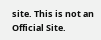site. This is not an Official Site.